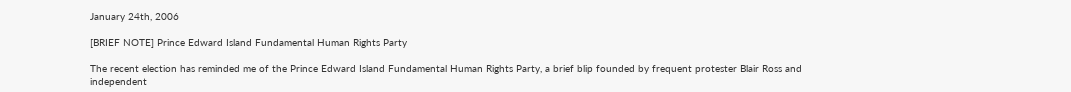January 24th, 2006

[BRIEF NOTE] Prince Edward Island Fundamental Human Rights Party

The recent election has reminded me of the Prince Edward Island Fundamental Human Rights Party, a brief blip founded by frequent protester Blair Ross and independent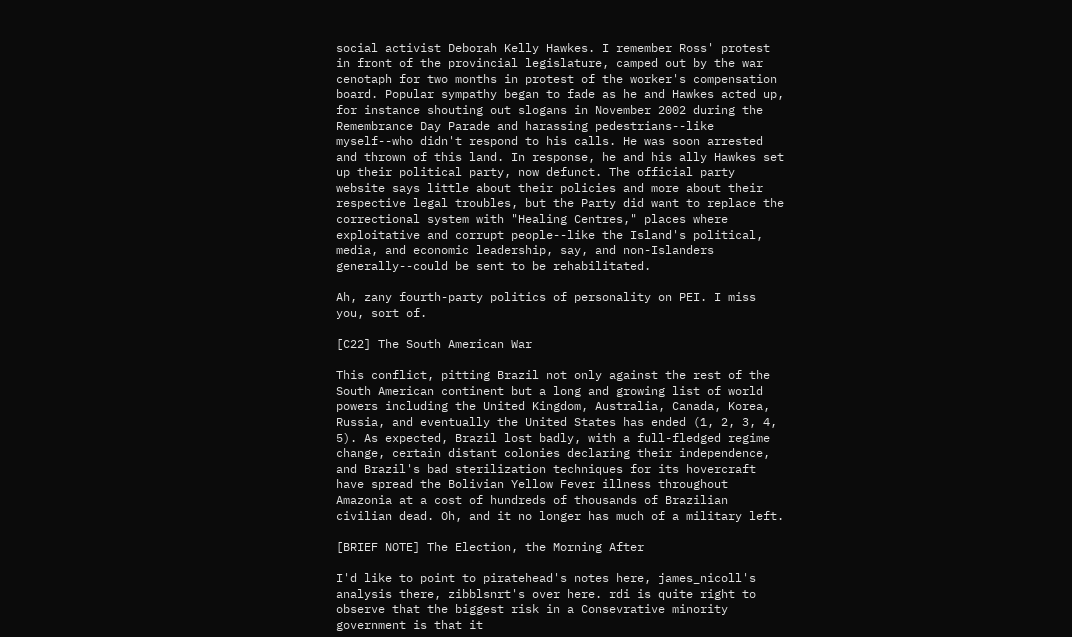social activist Deborah Kelly Hawkes. I remember Ross' protest in front of the provincial legislature, camped out by the war cenotaph for two months in protest of the worker's compensation board. Popular sympathy began to fade as he and Hawkes acted up, for instance shouting out slogans in November 2002 during the Remembrance Day Parade and harassing pedestrians--like myself--who didn't respond to his calls. He was soon arrested and thrown of this land. In response, he and his ally Hawkes set up their political party, now defunct. The official party website says little about their policies and more about their respective legal troubles, but the Party did want to replace the correctional system with "Healing Centres," places where exploitative and corrupt people--like the Island's political, media, and economic leadership, say, and non-Islanders generally--could be sent to be rehabilitated.

Ah, zany fourth-party politics of personality on PEI. I miss you, sort of.

[C22] The South American War

This conflict, pitting Brazil not only against the rest of the South American continent but a long and growing list of world powers including the United Kingdom, Australia, Canada, Korea, Russia, and eventually the United States has ended (1, 2, 3, 4, 5). As expected, Brazil lost badly, with a full-fledged regime change, certain distant colonies declaring their independence, and Brazil's bad sterilization techniques for its hovercraft have spread the Bolivian Yellow Fever illness throughout Amazonia at a cost of hundreds of thousands of Brazilian civilian dead. Oh, and it no longer has much of a military left.

[BRIEF NOTE] The Election, the Morning After

I'd like to point to piratehead's notes here, james_nicoll's analysis there, zibblsnrt's over here. rdi is quite right to observe that the biggest risk in a Consevrative minority government is that it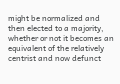might be normalized and then elected to a majority, whether or not it becomes an equivalent of the relatively centrist and now defunct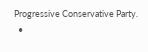Progressive Conservative Party.
  •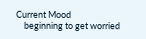Current Mood
    beginning to get worried